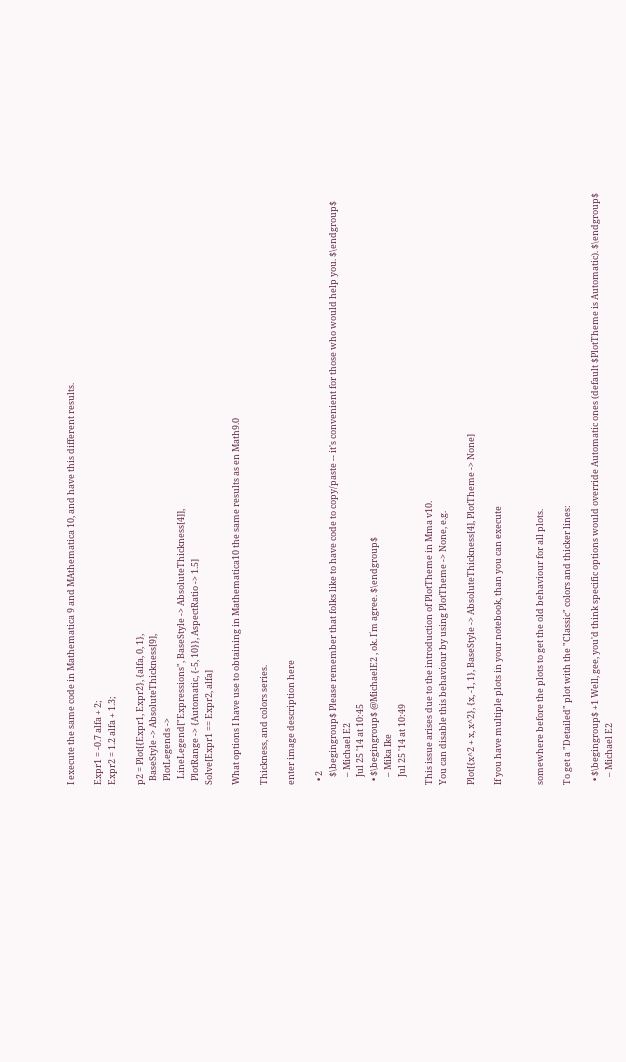I execute the same code in Mathematica 9 and MAthematica 10, and have this different results.

Expr1 = -0.7 alfa + 2;
Expr2 = 1.2 alfa + 1.3;

p2 = Plot[{Expr1, Expr2}, {alfa, 0, 1},
  BaseStyle -> AbsoluteThickness[9],
  PlotLegends ->
   LineLegend["Expressions", BaseStyle -> AbsoluteThickness[4]],
  PlotRange -> {Automatic, {-5, 10}}, AspectRatio -> 1.5]
Solve[Expr1 == Expr2, alfa]

What options I have use to obtaining in Mathematica10 the same results as en Math9.0

Thickness, and colors series.

enter image description here

  • 2
    $\begingroup$ Please remember that folks like to have code to copy/paste -- it's convenient for those who would help you. $\endgroup$
    – Michael E2
    Jul 25 '14 at 10:45
  • $\begingroup$ @MichaelE2 , ok. I´m agree. $\endgroup$
    – Mika Ike
    Jul 25 '14 at 10:49

This issue arises due to the introduction of PlotTheme in Mma v10.
You can disable this behaviour by using PlotTheme -> None, e.g.

Plot[{x^2 + x, x^2}, {x, -1, 1}, BaseStyle -> AbsoluteThickness[4], PlotTheme -> None]

If you have multiple plots in your notebook, than you can execute


somewhere before the plots to get the old behaviour for all plots.

To get a "Detailed" plot with the "Classic" colors and thicker lines:

  • $\begingroup$ +1 Well, gee, you'd think specific options would override Automatic ones (default $PlotTheme is Automatic). $\endgroup$
    – Michael E2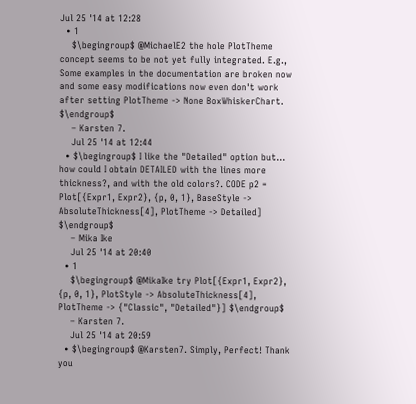Jul 25 '14 at 12:28
  • 1
    $\begingroup$ @MichaelE2 the hole PlotTheme concept seems to be not yet fully integrated. E.g., Some examples in the documentation are broken now and some easy modifications now even don't work after setting PlotTheme -> None BoxWhiskerChart. $\endgroup$
    – Karsten 7.
    Jul 25 '14 at 12:44
  • $\begingroup$ I like the "Detailed" option but... how could I obtain DETAILED with the lines more thickness?, and with the old colors?. CODE p2 = Plot[{Expr1, Expr2}, {p, 0, 1}, BaseStyle -> AbsoluteThickness[4], PlotTheme -> Detailed] $\endgroup$
    – Mika Ike
    Jul 25 '14 at 20:40
  • 1
    $\begingroup$ @MikaIke try Plot[{Expr1, Expr2}, {p, 0, 1}, PlotStyle -> AbsoluteThickness[4], PlotTheme -> {"Classic", "Detailed"}] $\endgroup$
    – Karsten 7.
    Jul 25 '14 at 20:59
  • $\begingroup$ @Karsten7. Simply, Perfect! Thank you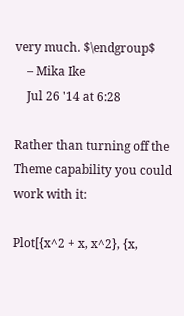very much. $\endgroup$
    – Mika Ike
    Jul 26 '14 at 6:28

Rather than turning off the Theme capability you could work with it:

Plot[{x^2 + x, x^2}, {x,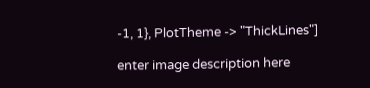-1, 1}, PlotTheme -> "ThickLines"]

enter image description here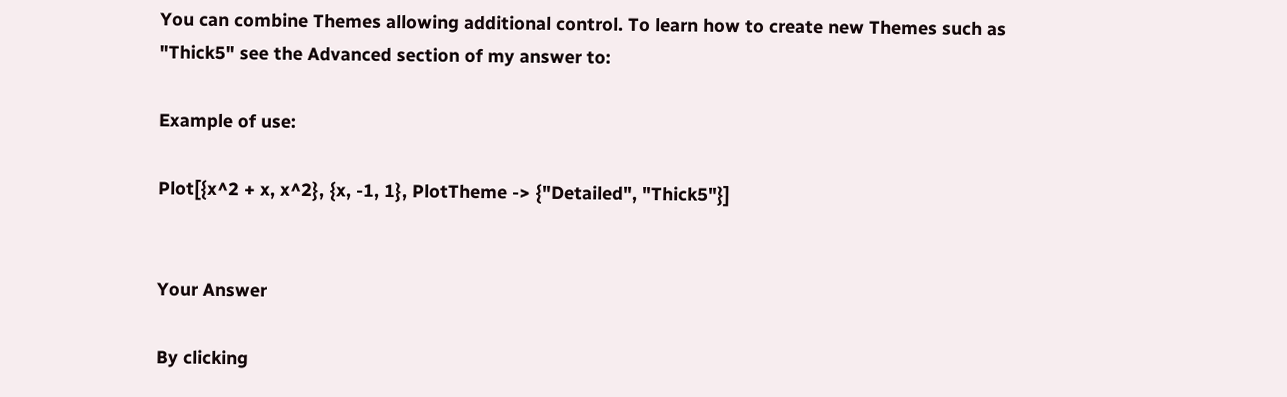You can combine Themes allowing additional control. To learn how to create new Themes such as "Thick5" see the Advanced section of my answer to:

Example of use:

Plot[{x^2 + x, x^2}, {x, -1, 1}, PlotTheme -> {"Detailed", "Thick5"}]


Your Answer

By clicking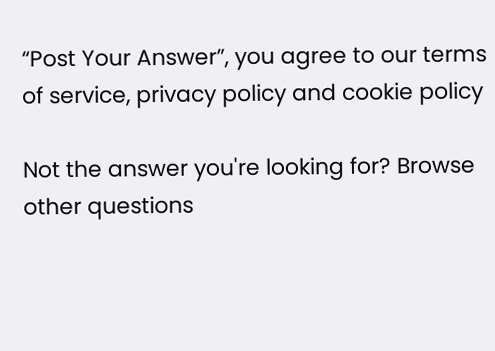“Post Your Answer”, you agree to our terms of service, privacy policy and cookie policy

Not the answer you're looking for? Browse other questions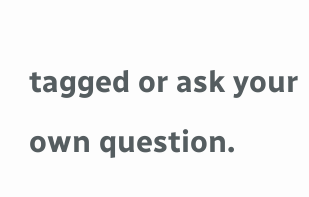tagged or ask your own question.